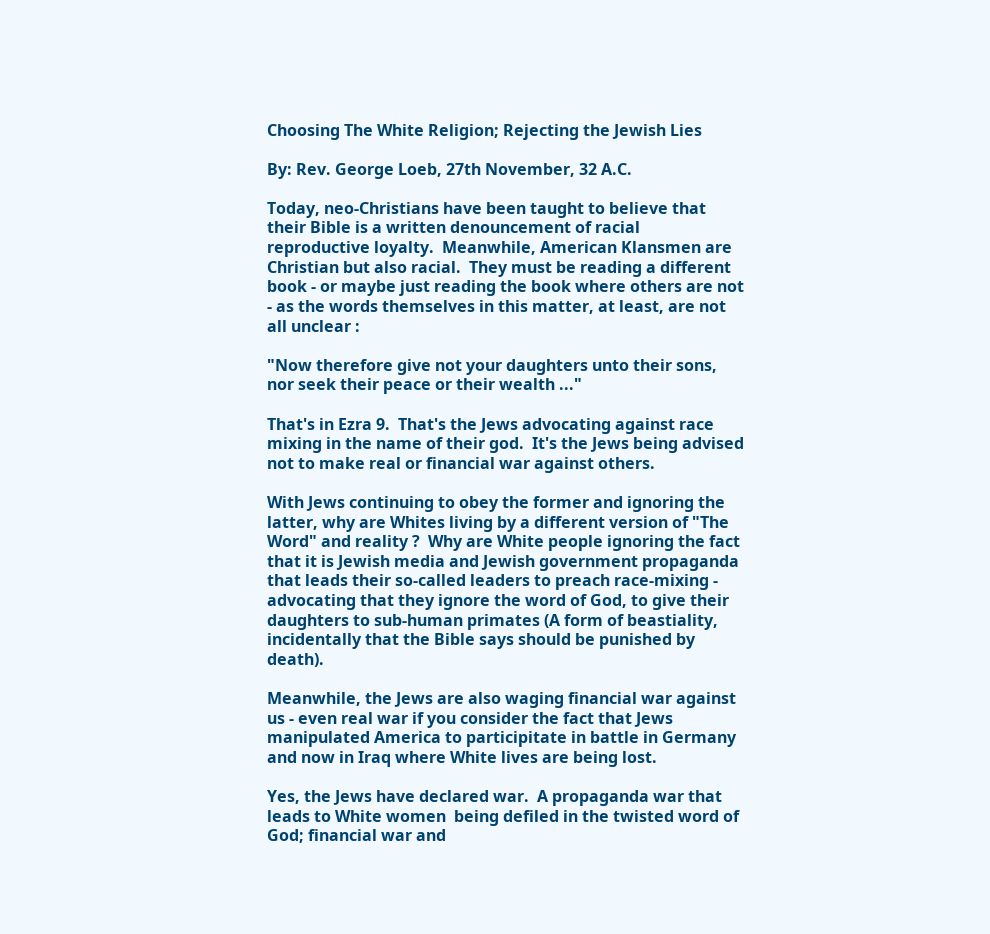Choosing The White Religion; Rejecting the Jewish Lies

By: Rev. George Loeb, 27th November, 32 A.C.

Today, neo-Christians have been taught to believe that their Bible is a written denouncement of racial reproductive loyalty.  Meanwhile, American Klansmen are Christian but also racial.  They must be reading a different book - or maybe just reading the book where others are not - as the words themselves in this matter, at least, are not all unclear :

"Now therefore give not your daughters unto their sons, nor seek their peace or their wealth ..."

That's in Ezra 9.  That's the Jews advocating against race mixing in the name of their god.  It's the Jews being advised not to make real or financial war against others.

With Jews continuing to obey the former and ignoring the latter, why are Whites living by a different version of "The Word" and reality ?  Why are White people ignoring the fact that it is Jewish media and Jewish government propaganda that leads their so-called leaders to preach race-mixing - advocating that they ignore the word of God, to give their daughters to sub-human primates (A form of beastiality, incidentally that the Bible says should be punished by death).

Meanwhile, the Jews are also waging financial war against us - even real war if you consider the fact that Jews manipulated America to participitate in battle in Germany and now in Iraq where White lives are being lost.

Yes, the Jews have declared war.  A propaganda war that leads to White women  being defiled in the twisted word of God; financial war and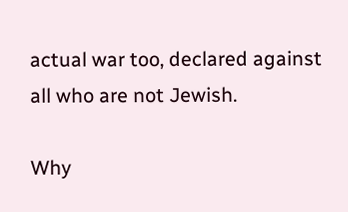actual war too, declared against all who are not Jewish.

Why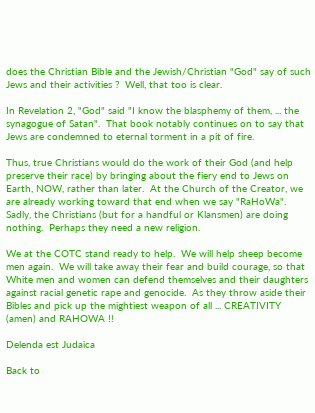does the Christian Bible and the Jewish/Christian "God" say of such Jews and their activities ?  Well, that too is clear.

In Revelation 2, "God" said "I know the blasphemy of them, ... the synagogue of Satan".  That book notably continues on to say that Jews are condemned to eternal torment in a pit of fire.

Thus, true Christians would do the work of their God (and help preserve their race) by bringing about the fiery end to Jews on Earth, NOW, rather than later.  At the Church of the Creator, we are already working toward that end when we say "RaHoWa".  Sadly, the Christians (but for a handful or Klansmen) are doing nothing.  Perhaps they need a new religion.

We at the COTC stand ready to help.  We will help sheep become men again.  We will take away their fear and build courage, so that White men and women can defend themselves and their daughters against racial genetic rape and genocide.  As they throw aside their Bibles and pick up the mightiest weapon of all ... CREATIVITY (amen) and RAHOWA !!

Delenda est Judaica

Back to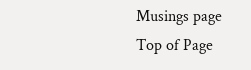Musings page
Top of Page